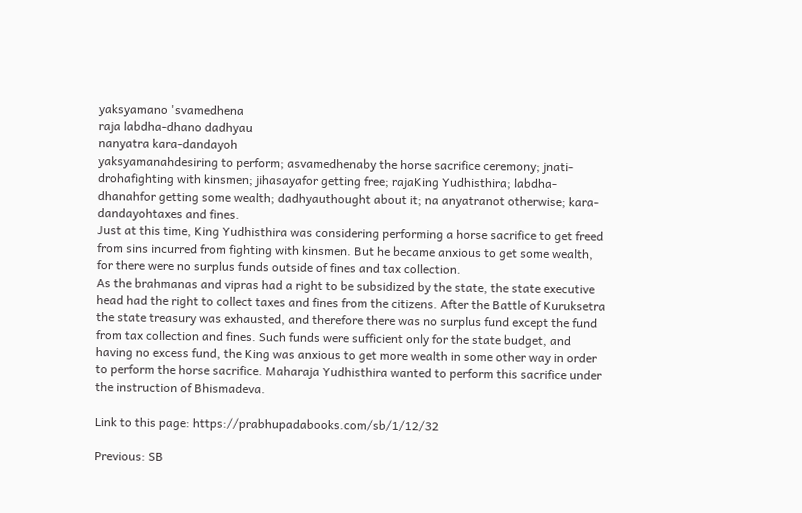yaksyamano 'svamedhena
raja labdha-dhano dadhyau
nanyatra kara-dandayoh
yaksyamanahdesiring to perform; asvamedhenaby the horse sacrifice ceremony; jnati-drohafighting with kinsmen; jihasayafor getting free; rajaKing Yudhisthira; labdha-dhanahfor getting some wealth; dadhyauthought about it; na anyatranot otherwise; kara-dandayohtaxes and fines.
Just at this time, King Yudhisthira was considering performing a horse sacrifice to get freed from sins incurred from fighting with kinsmen. But he became anxious to get some wealth, for there were no surplus funds outside of fines and tax collection.
As the brahmanas and vipras had a right to be subsidized by the state, the state executive head had the right to collect taxes and fines from the citizens. After the Battle of Kuruksetra the state treasury was exhausted, and therefore there was no surplus fund except the fund from tax collection and fines. Such funds were sufficient only for the state budget, and having no excess fund, the King was anxious to get more wealth in some other way in order to perform the horse sacrifice. Maharaja Yudhisthira wanted to perform this sacrifice under the instruction of Bhismadeva.

Link to this page: https://prabhupadabooks.com/sb/1/12/32

Previous: SB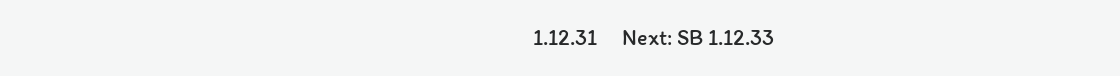1.12.31     Next: SB 1.12.33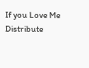If you Love Me Distribute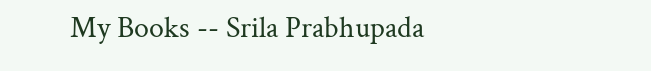My Books -- Srila Prabhupada